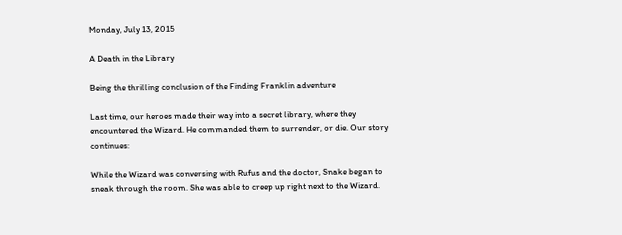Monday, July 13, 2015

A Death in the Library

Being the thrilling conclusion of the Finding Franklin adventure

Last time, our heroes made their way into a secret library, where they encountered the Wizard. He commanded them to surrender, or die. Our story continues:

While the Wizard was conversing with Rufus and the doctor, Snake began to sneak through the room. She was able to creep up right next to the Wizard.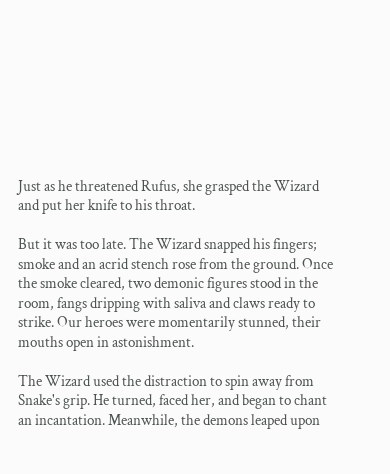Just as he threatened Rufus, she grasped the Wizard and put her knife to his throat.

But it was too late. The Wizard snapped his fingers; smoke and an acrid stench rose from the ground. Once the smoke cleared, two demonic figures stood in the room, fangs dripping with saliva and claws ready to strike. Our heroes were momentarily stunned, their mouths open in astonishment.

The Wizard used the distraction to spin away from Snake's grip. He turned, faced her, and began to chant an incantation. Meanwhile, the demons leaped upon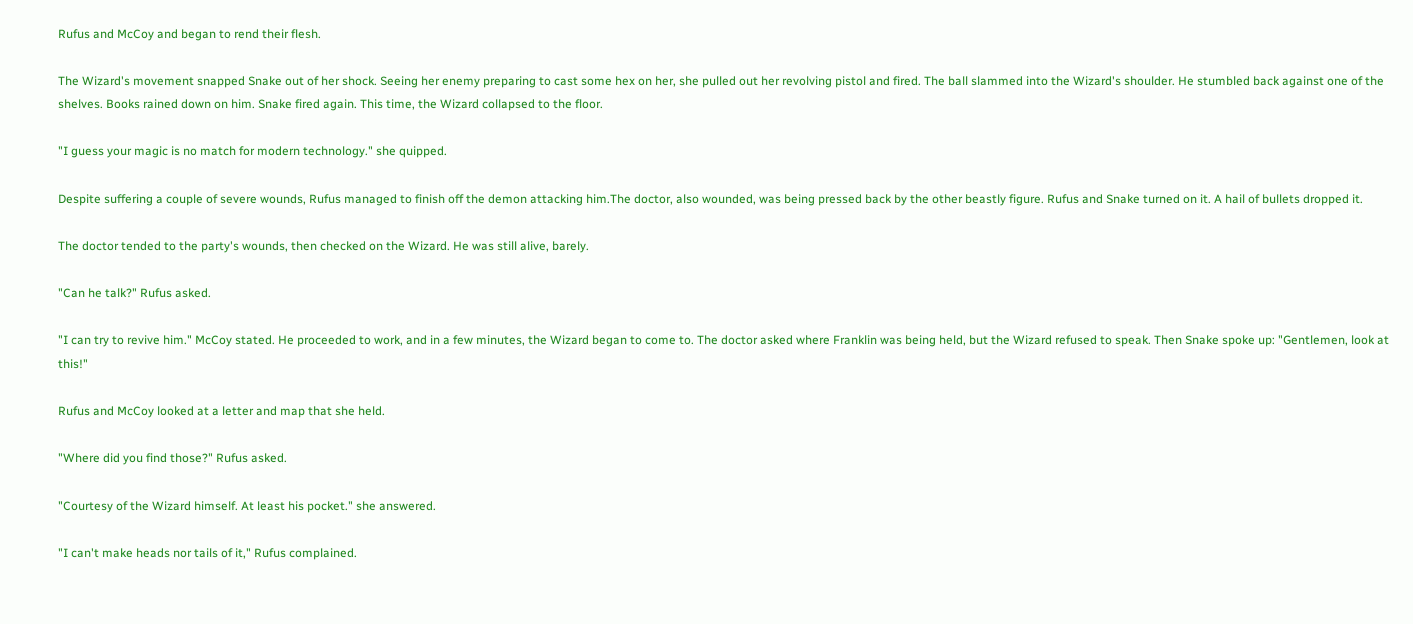Rufus and McCoy and began to rend their flesh.

The Wizard's movement snapped Snake out of her shock. Seeing her enemy preparing to cast some hex on her, she pulled out her revolving pistol and fired. The ball slammed into the Wizard's shoulder. He stumbled back against one of the shelves. Books rained down on him. Snake fired again. This time, the Wizard collapsed to the floor.

"I guess your magic is no match for modern technology." she quipped.

Despite suffering a couple of severe wounds, Rufus managed to finish off the demon attacking him.The doctor, also wounded, was being pressed back by the other beastly figure. Rufus and Snake turned on it. A hail of bullets dropped it.

The doctor tended to the party's wounds, then checked on the Wizard. He was still alive, barely.

"Can he talk?" Rufus asked.

"I can try to revive him." McCoy stated. He proceeded to work, and in a few minutes, the Wizard began to come to. The doctor asked where Franklin was being held, but the Wizard refused to speak. Then Snake spoke up: "Gentlemen, look at this!"

Rufus and McCoy looked at a letter and map that she held.

"Where did you find those?" Rufus asked.

"Courtesy of the Wizard himself. At least his pocket." she answered.

"I can't make heads nor tails of it," Rufus complained.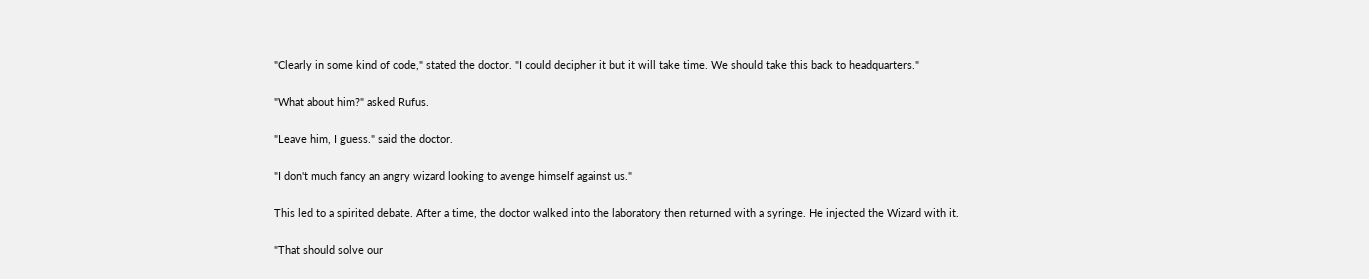"Clearly in some kind of code," stated the doctor. "I could decipher it but it will take time. We should take this back to headquarters."

"What about him?" asked Rufus.

"Leave him, I guess." said the doctor.

"I don't much fancy an angry wizard looking to avenge himself against us."

This led to a spirited debate. After a time, the doctor walked into the laboratory then returned with a syringe. He injected the Wizard with it.

"That should solve our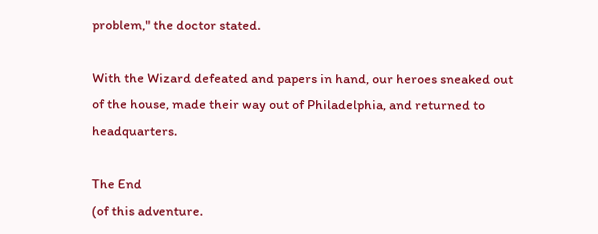problem," the doctor stated.

With the Wizard defeated and papers in hand, our heroes sneaked out of the house, made their way out of Philadelphia, and returned to headquarters.

The End
(of this adventure.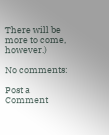There will be more to come, however.)

No comments:

Post a Comment